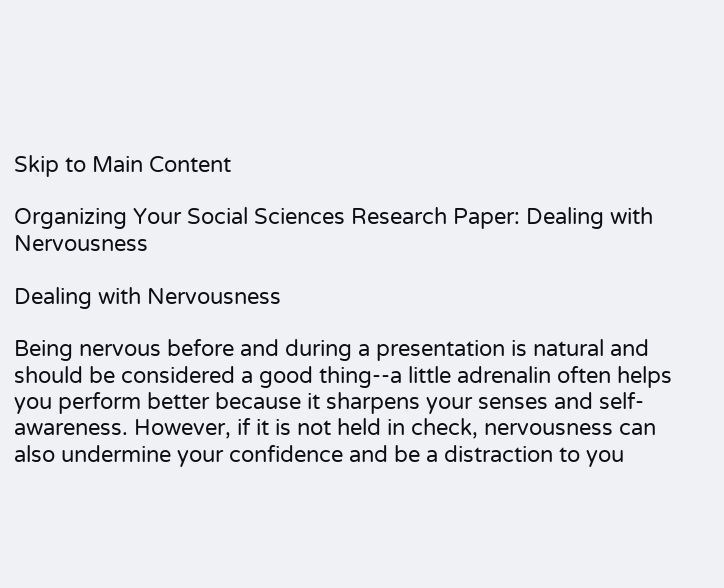Skip to Main Content

Organizing Your Social Sciences Research Paper: Dealing with Nervousness

Dealing with Nervousness

Being nervous before and during a presentation is natural and should be considered a good thing--a little adrenalin often helps you perform better because it sharpens your senses and self-awareness. However, if it is not held in check, nervousness can also undermine your confidence and be a distraction to you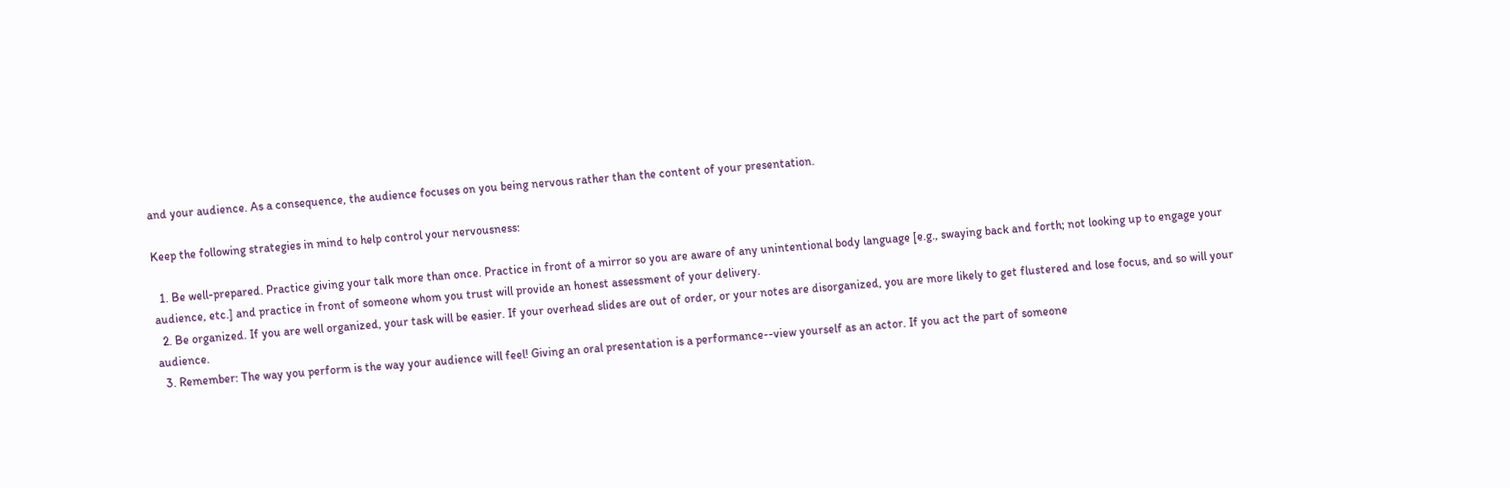and your audience. As a consequence, the audience focuses on you being nervous rather than the content of your presentation.

Keep the following strategies in mind to help control your nervousness:

  1. Be well-prepared. Practice giving your talk more than once. Practice in front of a mirror so you are aware of any unintentional body language [e.g., swaying back and forth; not looking up to engage your audience, etc.] and practice in front of someone whom you trust will provide an honest assessment of your delivery.
  2. Be organized. If you are well organized, your task will be easier. If your overhead slides are out of order, or your notes are disorganized, you are more likely to get flustered and lose focus, and so will your audience.
  3. Remember: The way you perform is the way your audience will feel! Giving an oral presentation is a performance--view yourself as an actor. If you act the part of someone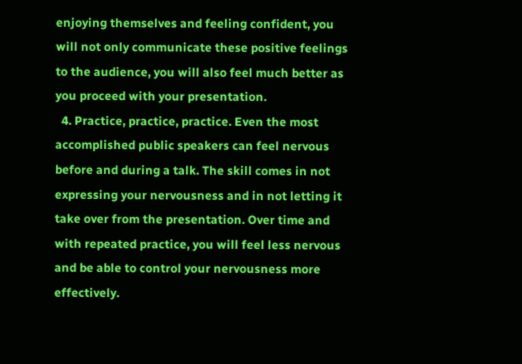enjoying themselves and feeling confident, you will not only communicate these positive feelings to the audience, you will also feel much better as you proceed with your presentation.
  4. Practice, practice, practice. Even the most accomplished public speakers can feel nervous before and during a talk. The skill comes in not expressing your nervousness and in not letting it take over from the presentation. Over time and with repeated practice, you will feel less nervous and be able to control your nervousness more effectively.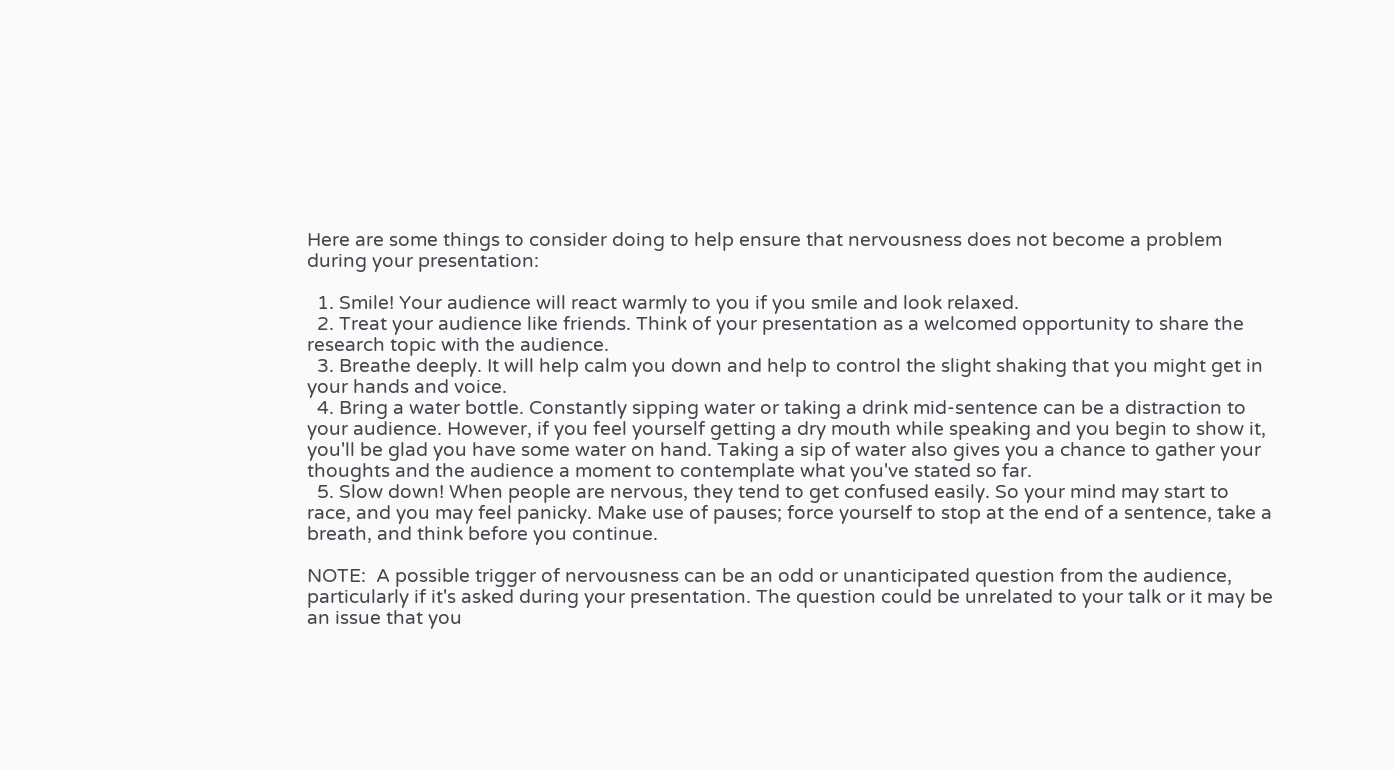Here are some things to consider doing to help ensure that nervousness does not become a problem during your presentation:

  1. Smile! Your audience will react warmly to you if you smile and look relaxed.
  2. Treat your audience like friends. Think of your presentation as a welcomed opportunity to share the research topic with the audience.
  3. Breathe deeply. It will help calm you down and help to control the slight shaking that you might get in your hands and voice.
  4. Bring a water bottle. Constantly sipping water or taking a drink mid-sentence can be a distraction to your audience. However, if you feel yourself getting a dry mouth while speaking and you begin to show it, you'll be glad you have some water on hand. Taking a sip of water also gives you a chance to gather your thoughts and the audience a moment to contemplate what you've stated so far.
  5. Slow down! When people are nervous, they tend to get confused easily. So your mind may start to race, and you may feel panicky. Make use of pauses; force yourself to stop at the end of a sentence, take a breath, and think before you continue.

NOTE:  A possible trigger of nervousness can be an odd or unanticipated question from the audience, particularly if it's asked during your presentation. The question could be unrelated to your talk or it may be an issue that you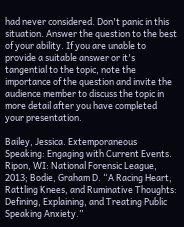had never considered. Don't panic in this situation. Answer the question to the best of your ability. If you are unable to provide a suitable answer or it's tangential to the topic, note the importance of the question and invite the audience member to discuss the topic in more detail after you have completed your presentation.

Bailey, Jessica. Extemporaneous Speaking: Engaging with Current Events. Ripon, WI: National Forensic League, 2013; Bodie, Graham D. “A Racing Heart, Rattling Knees, and Ruminative Thoughts: Defining, Explaining, and Treating Public Speaking Anxiety.”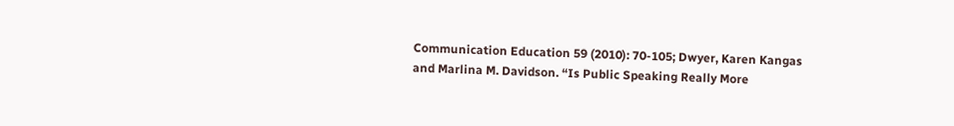Communication Education 59 (2010): 70-105; Dwyer, Karen Kangas and Marlina M. Davidson. “Is Public Speaking Really More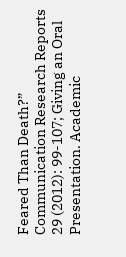Feared Than Death?” Communication Research Reports 29 (2012): 99-107; Giving an Oral Presentation. Academic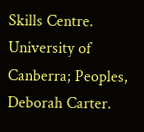Skills Centre. University of Canberra; Peoples, Deborah Carter.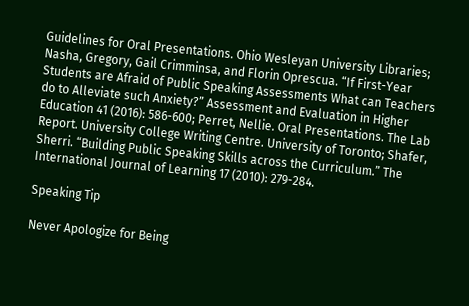Guidelines for Oral Presentations. Ohio Wesleyan University Libraries; Nasha, Gregory, Gail Crimminsa, and Florin Oprescua. “If First-Year Students are Afraid of Public Speaking Assessments What can Teachers do to Alleviate such Anxiety?” Assessment and Evaluation in Higher Education 41 (2016): 586-600; Perret, Nellie. Oral Presentations. The Lab Report. University College Writing Centre. University of Toronto; Shafer, Sherri. “Building Public Speaking Skills across the Curriculum.” The International Journal of Learning 17 (2010): 279-284.

Speaking Tip

Never Apologize for Being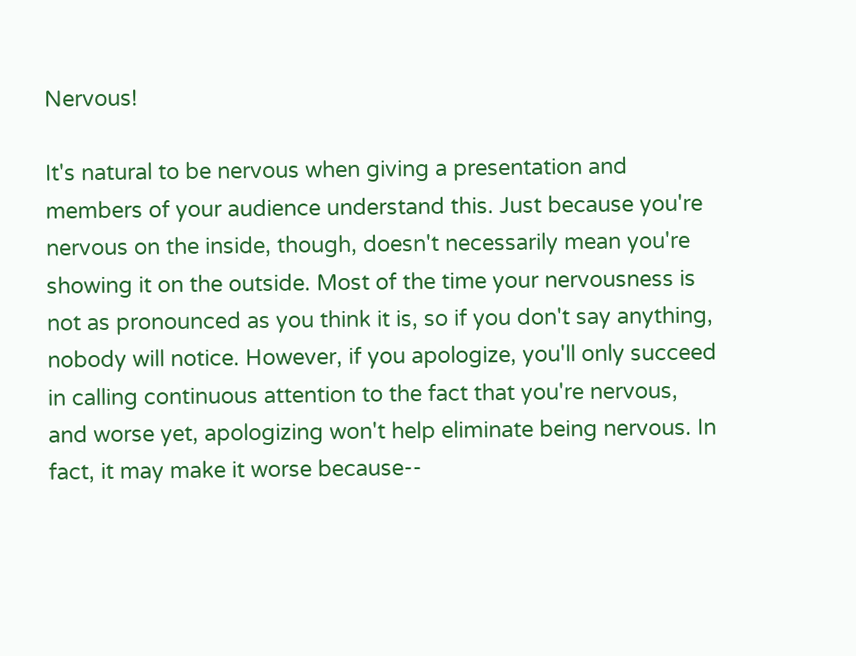Nervous!

It's natural to be nervous when giving a presentation and members of your audience understand this. Just because you're nervous on the inside, though, doesn't necessarily mean you're showing it on the outside. Most of the time your nervousness is not as pronounced as you think it is, so if you don't say anything, nobody will notice. However, if you apologize, you'll only succeed in calling continuous attention to the fact that you're nervous, and worse yet, apologizing won't help eliminate being nervous. In fact, it may make it worse because--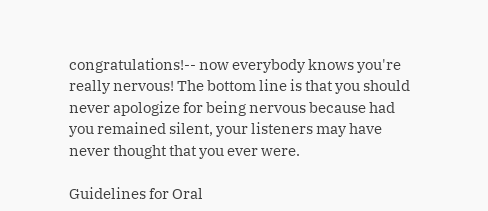congratulations!-- now everybody knows you're really nervous! The bottom line is that you should never apologize for being nervous because had you remained silent, your listeners may have never thought that you ever were.

Guidelines for Oral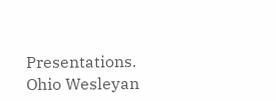Presentations. Ohio Wesleyan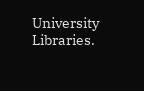University Libraries.